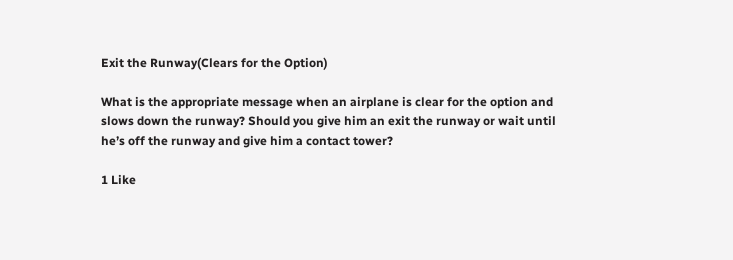Exit the Runway(Clears for the Option)

What is the appropriate message when an airplane is clear for the option and slows down the runway? Should you give him an exit the runway or wait until he’s off the runway and give him a contact tower?

1 Like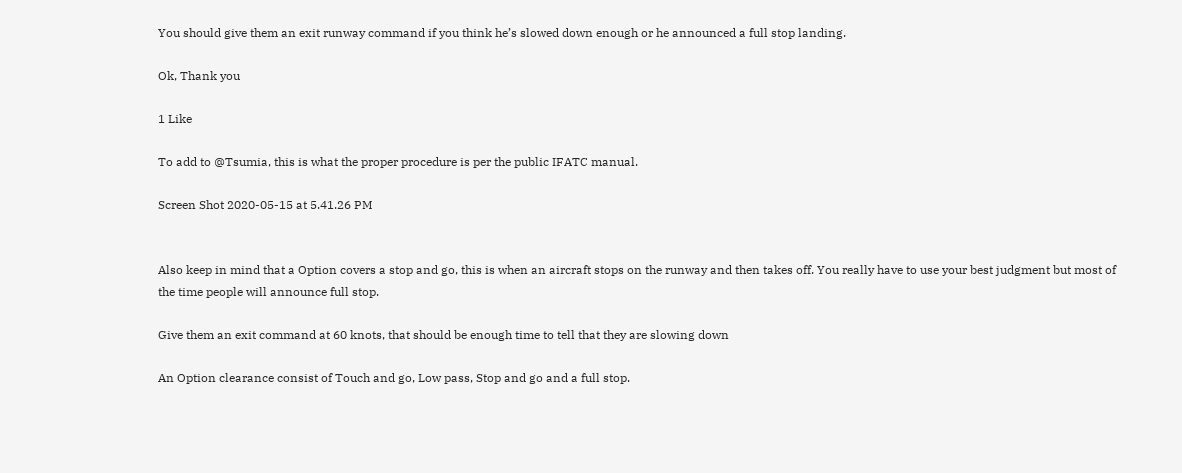You should give them an exit runway command if you think he’s slowed down enough or he announced a full stop landing.

Ok, Thank you

1 Like

To add to @Tsumia, this is what the proper procedure is per the public IFATC manual.

Screen Shot 2020-05-15 at 5.41.26 PM


Also keep in mind that a Option covers a stop and go, this is when an aircraft stops on the runway and then takes off. You really have to use your best judgment but most of the time people will announce full stop.

Give them an exit command at 60 knots, that should be enough time to tell that they are slowing down

An Option clearance consist of Touch and go, Low pass, Stop and go and a full stop.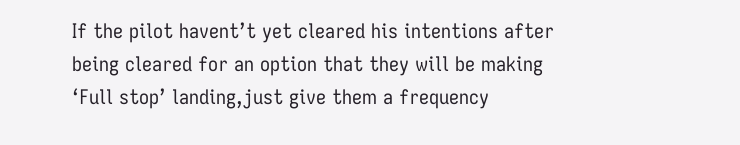If the pilot havent’t yet cleared his intentions after being cleared for an option that they will be making ‘Full stop’ landing,just give them a frequency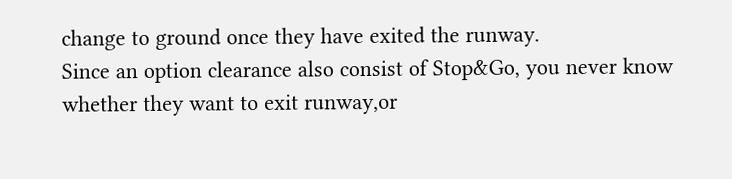change to ground once they have exited the runway.
Since an option clearance also consist of Stop&Go, you never know whether they want to exit runway,or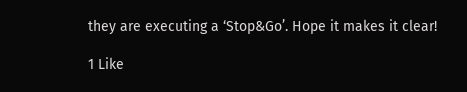they are executing a ‘Stop&Go’. Hope it makes it clear!

1 Like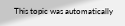This topic was automatically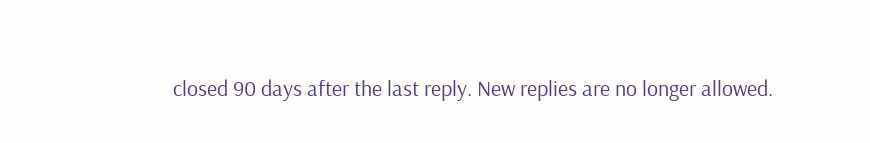closed 90 days after the last reply. New replies are no longer allowed.